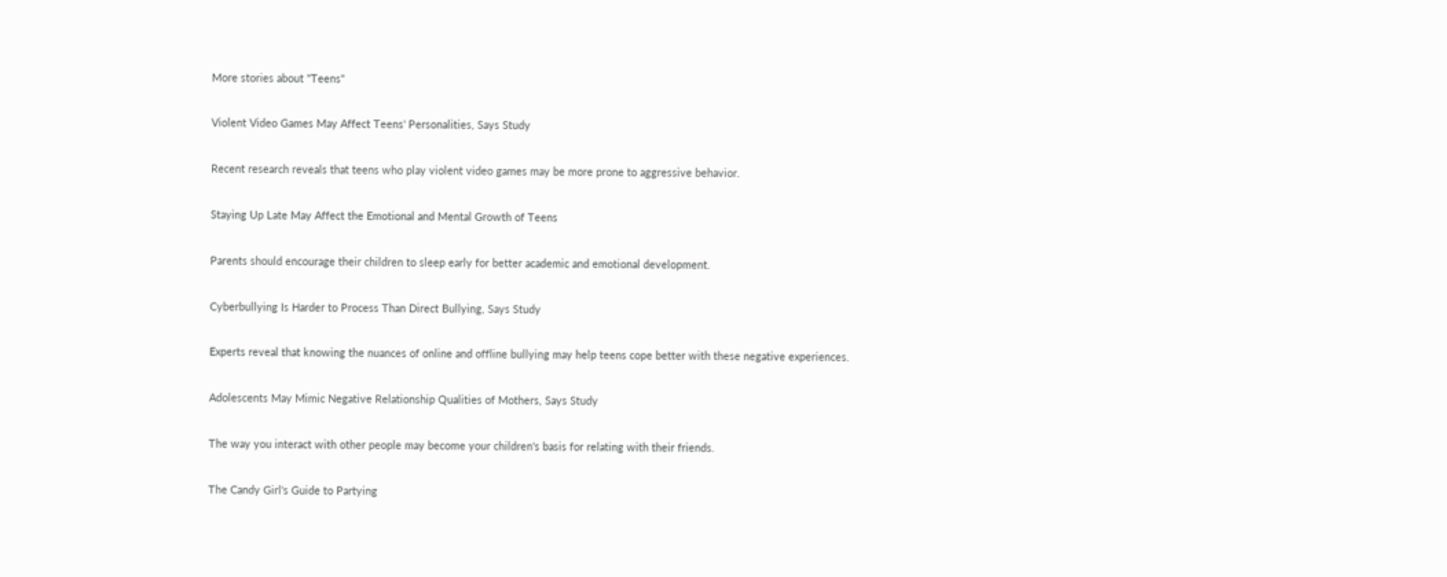More stories about "Teens"

Violent Video Games May Affect Teens' Personalities, Says Study

Recent research reveals that teens who play violent video games may be more prone to aggressive behavior.

Staying Up Late May Affect the Emotional and Mental Growth of Teens

Parents should encourage their children to sleep early for better academic and emotional development.

Cyberbullying Is Harder to Process Than Direct Bullying, Says Study

Experts reveal that knowing the nuances of online and offline bullying may help teens cope better with these negative experiences.

Adolescents May Mimic Negative Relationship Qualities of Mothers, Says Study

The way you interact with other people may become your children's basis for relating with their friends.

The Candy Girl's Guide to Partying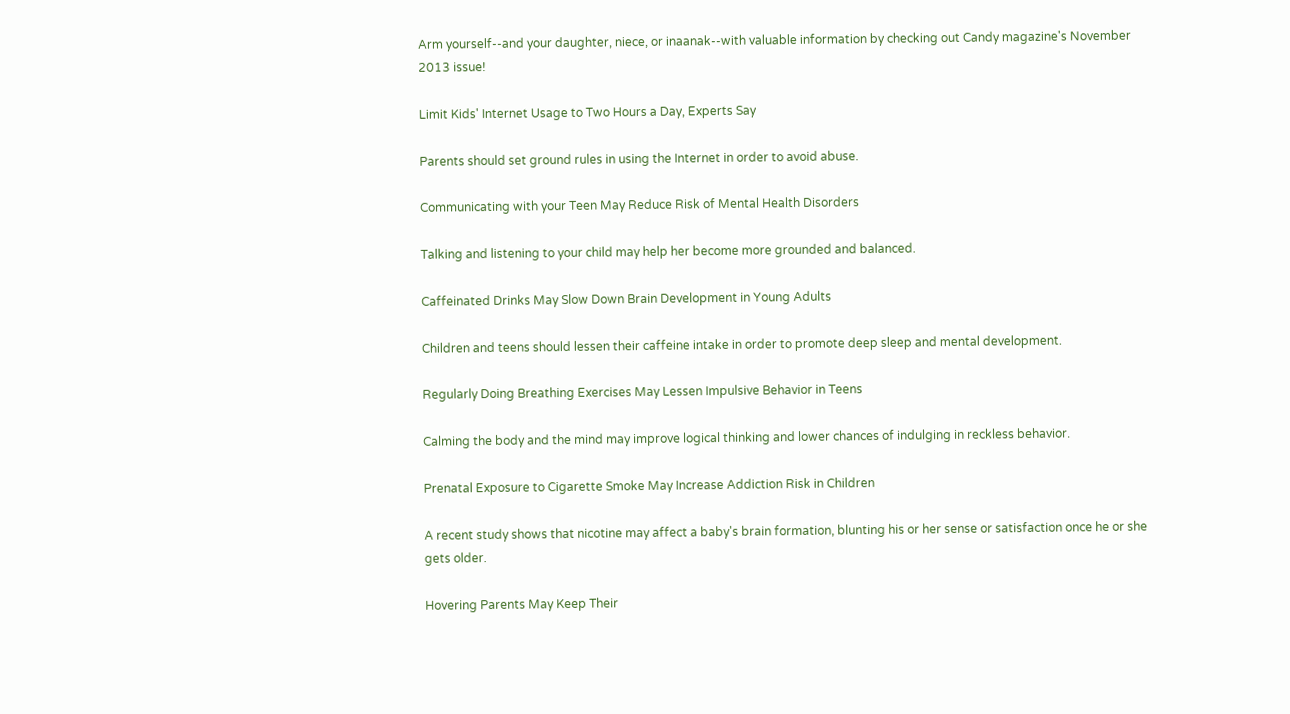Arm yourself--and your daughter, niece, or inaanak--with valuable information by checking out Candy magazine's November 2013 issue!

Limit Kids' Internet Usage to Two Hours a Day, Experts Say

Parents should set ground rules in using the Internet in order to avoid abuse.

Communicating with your Teen May Reduce Risk of Mental Health Disorders

Talking and listening to your child may help her become more grounded and balanced.

Caffeinated Drinks May Slow Down Brain Development in Young Adults

Children and teens should lessen their caffeine intake in order to promote deep sleep and mental development.

Regularly Doing Breathing Exercises May Lessen Impulsive Behavior in Teens

Calming the body and the mind may improve logical thinking and lower chances of indulging in reckless behavior.

Prenatal Exposure to Cigarette Smoke May Increase Addiction Risk in Children

A recent study shows that nicotine may affect a baby's brain formation, blunting his or her sense or satisfaction once he or she gets older.

Hovering Parents May Keep Their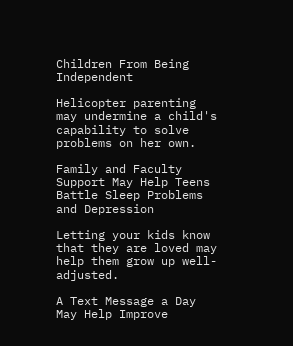Children From Being Independent

Helicopter parenting may undermine a child's capability to solve problems on her own.

Family and Faculty Support May Help Teens Battle Sleep Problems and Depression

Letting your kids know that they are loved may help them grow up well-adjusted.

A Text Message a Day May Help Improve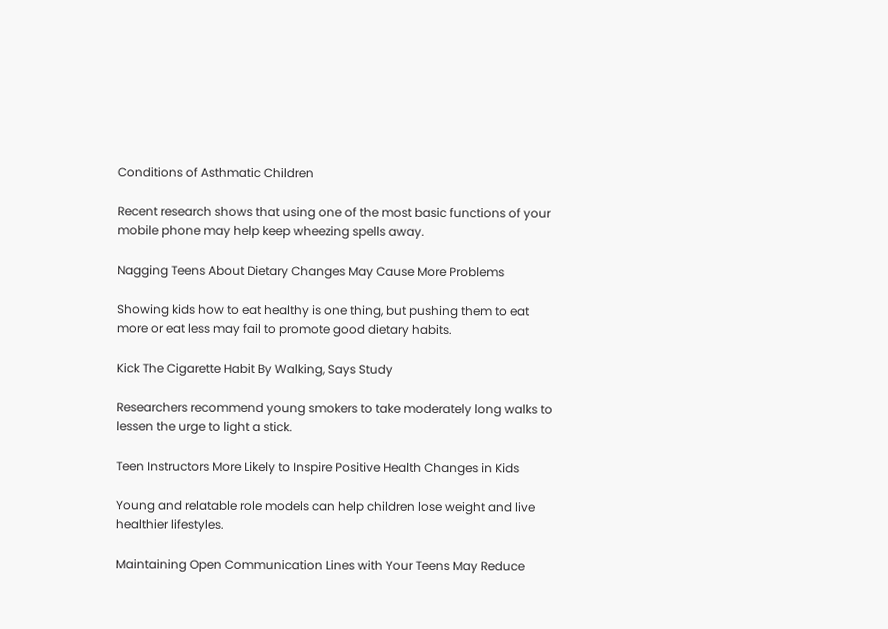Conditions of Asthmatic Children

Recent research shows that using one of the most basic functions of your mobile phone may help keep wheezing spells away.

Nagging Teens About Dietary Changes May Cause More Problems

Showing kids how to eat healthy is one thing, but pushing them to eat more or eat less may fail to promote good dietary habits.

Kick The Cigarette Habit By Walking, Says Study

Researchers recommend young smokers to take moderately long walks to lessen the urge to light a stick.

Teen Instructors More Likely to Inspire Positive Health Changes in Kids

Young and relatable role models can help children lose weight and live healthier lifestyles.

Maintaining Open Communication Lines with Your Teens May Reduce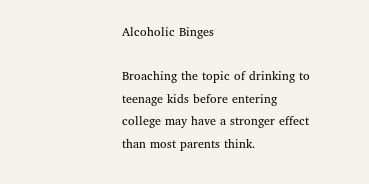Alcoholic Binges

Broaching the topic of drinking to teenage kids before entering college may have a stronger effect than most parents think.